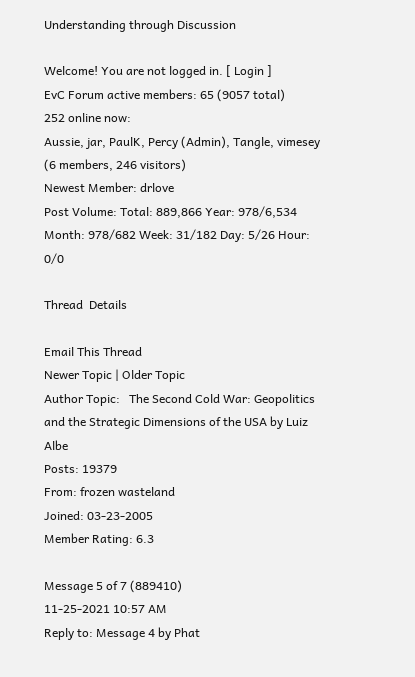Understanding through Discussion

Welcome! You are not logged in. [ Login ]
EvC Forum active members: 65 (9057 total)
252 online now:
Aussie, jar, PaulK, Percy (Admin), Tangle, vimesey (6 members, 246 visitors)
Newest Member: drlove
Post Volume: Total: 889,866 Year: 978/6,534 Month: 978/682 Week: 31/182 Day: 5/26 Hour: 0/0

Thread  Details

Email This Thread
Newer Topic | Older Topic
Author Topic:   The Second Cold War: Geopolitics and the Strategic Dimensions of the USA by Luiz Albe
Posts: 19379
From: frozen wasteland
Joined: 03-23-2005
Member Rating: 6.3

Message 5 of 7 (889410)
11-25-2021 10:57 AM
Reply to: Message 4 by Phat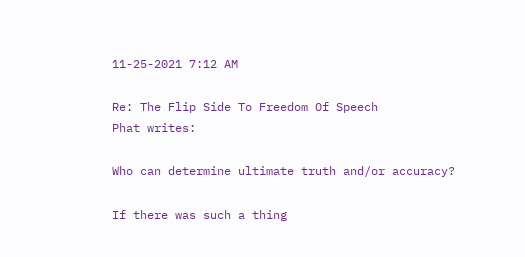11-25-2021 7:12 AM

Re: The Flip Side To Freedom Of Speech
Phat writes:

Who can determine ultimate truth and/or accuracy?

If there was such a thing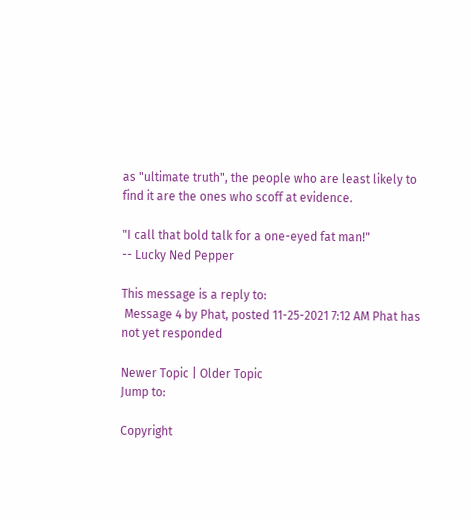as "ultimate truth", the people who are least likely to find it are the ones who scoff at evidence.

"I call that bold talk for a one-eyed fat man!"
-- Lucky Ned Pepper

This message is a reply to:
 Message 4 by Phat, posted 11-25-2021 7:12 AM Phat has not yet responded

Newer Topic | Older Topic
Jump to:

Copyright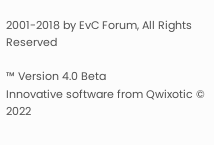2001-2018 by EvC Forum, All Rights Reserved

™ Version 4.0 Beta
Innovative software from Qwixotic © 2022